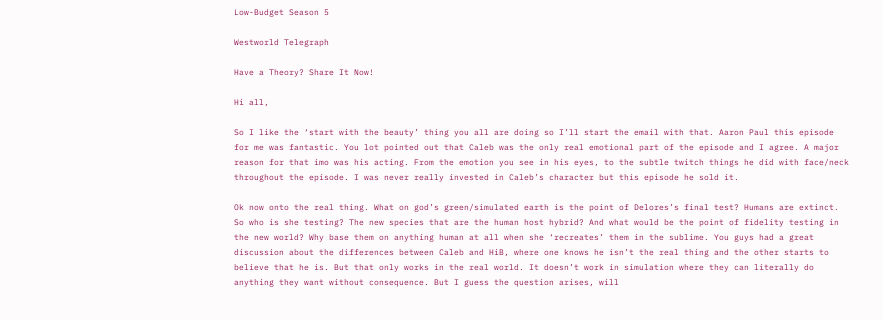Low-Budget Season 5

Westworld Telegraph

Have a Theory? Share It Now!

Hi all,

So I like the ‘start with the beauty’ thing you all are doing so I’ll start the email with that. Aaron Paul this episode for me was fantastic. You lot pointed out that Caleb was the only real emotional part of the episode and I agree. A major reason for that imo was his acting. From the emotion you see in his eyes, to the subtle twitch things he did with face/neck throughout the episode. I was never really invested in Caleb’s character but this episode he sold it.

Ok now onto the real thing. What on god’s green/simulated earth is the point of Delores’s final test? Humans are extinct. So who is she testing? The new species that are the human host hybrid? And what would be the point of fidelity testing in the new world? Why base them on anything human at all when she ‘recreates’ them in the sublime. You guys had a great discussion about the differences between Caleb and HiB, where one knows he isn’t the real thing and the other starts to believe that he is. But that only works in the real world. It doesn’t work in simulation where they can literally do anything they want without consequence. But I guess the question arises, will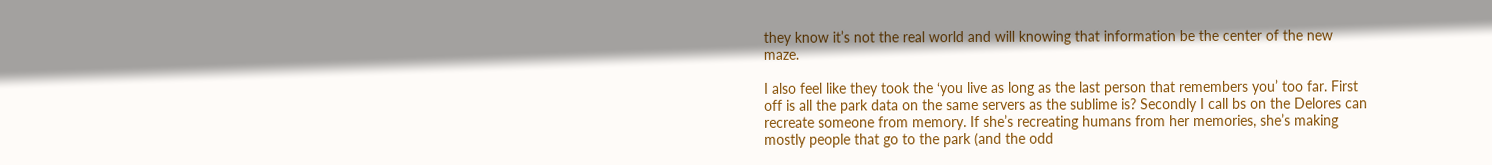they know it’s not the real world and will knowing that information be the center of the new maze.

I also feel like they took the ‘you live as long as the last person that remembers you’ too far. First off is all the park data on the same servers as the sublime is? Secondly I call bs on the Delores can recreate someone from memory. If she’s recreating humans from her memories, she’s making mostly people that go to the park (and the odd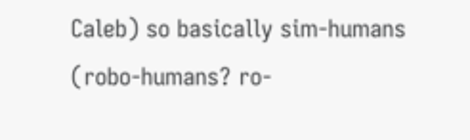Caleb) so basically sim-humans (robo-humans? ro-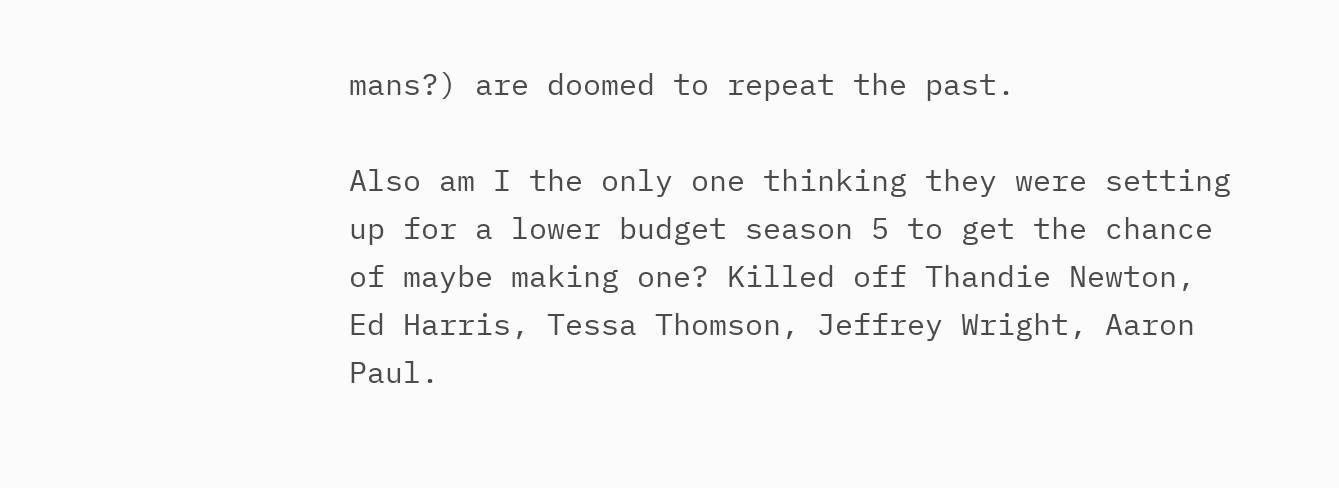mans?) are doomed to repeat the past.

Also am I the only one thinking they were setting up for a lower budget season 5 to get the chance of maybe making one? Killed off Thandie Newton, Ed Harris, Tessa Thomson, Jeffrey Wright, Aaron Paul.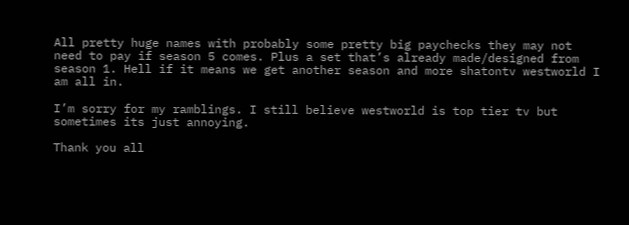All pretty huge names with probably some pretty big paychecks they may not need to pay if season 5 comes. Plus a set that’s already made/designed from season 1. Hell if it means we get another season and more shatontv westworld I am all in.

I’m sorry for my ramblings. I still believe westworld is top tier tv but sometimes its just annoying.

Thank you all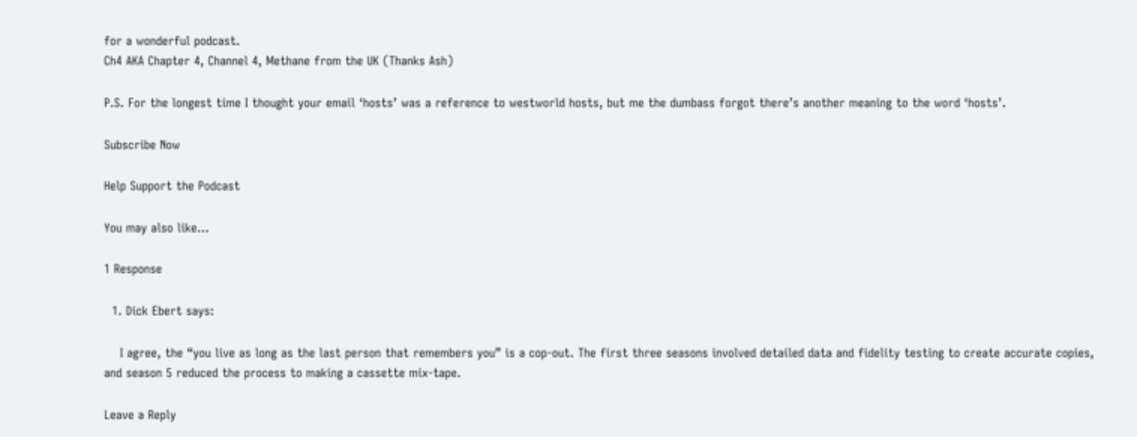for a wonderful podcast.
Ch4 AKA Chapter 4, Channel 4, Methane from the UK (Thanks Ash)

P.S. For the longest time I thought your email ‘hosts’ was a reference to westworld hosts, but me the dumbass forgot there’s another meaning to the word ‘hosts’.

Subscribe Now

Help Support the Podcast

You may also like...

1 Response

  1. Dick Ebert says:

    I agree, the “you live as long as the last person that remembers you” is a cop-out. The first three seasons involved detailed data and fidelity testing to create accurate copies, and season 5 reduced the process to making a cassette mix-tape.

Leave a Reply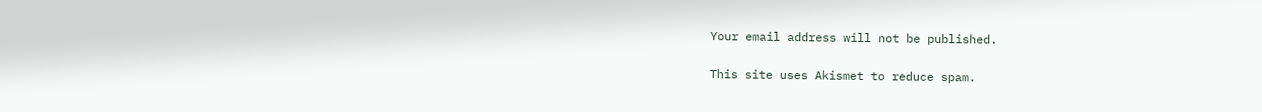Your email address will not be published.

This site uses Akismet to reduce spam.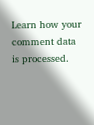Learn how your comment data is processed.